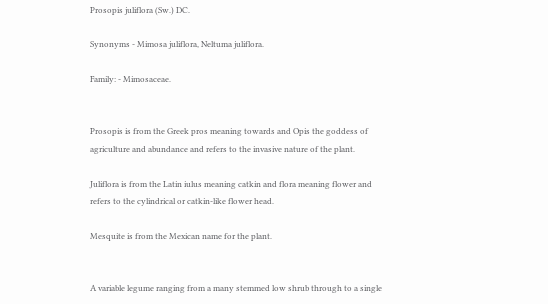Prosopis juliflora (Sw.) DC.

Synonyms - Mimosa juliflora, Neltuma juliflora.

Family: - Mimosaceae.


Prosopis is from the Greek pros meaning towards and Opis the goddess of agriculture and abundance and refers to the invasive nature of the plant.

Juliflora is from the Latin iulus meaning catkin and flora meaning flower and refers to the cylindrical or catkin-like flower head.

Mesquite is from the Mexican name for the plant.


A variable legume ranging from a many stemmed low shrub through to a single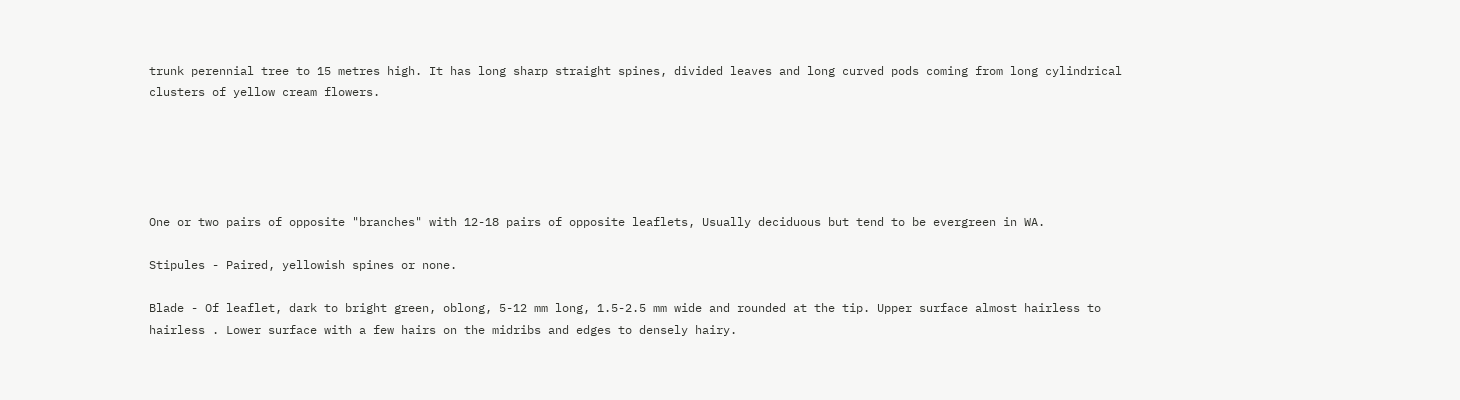trunk perennial tree to 15 metres high. It has long sharp straight spines, divided leaves and long curved pods coming from long cylindrical clusters of yellow cream flowers.





One or two pairs of opposite "branches" with 12-18 pairs of opposite leaflets, Usually deciduous but tend to be evergreen in WA.

Stipules - Paired, yellowish spines or none.

Blade - Of leaflet, dark to bright green, oblong, 5-12 mm long, 1.5-2.5 mm wide and rounded at the tip. Upper surface almost hairless to hairless . Lower surface with a few hairs on the midribs and edges to densely hairy.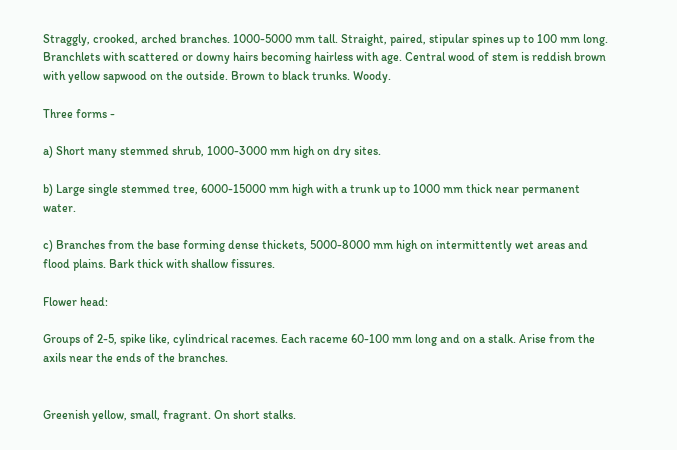Straggly, crooked, arched branches. 1000-5000 mm tall. Straight, paired, stipular spines up to 100 mm long. Branchlets with scattered or downy hairs becoming hairless with age. Central wood of stem is reddish brown with yellow sapwood on the outside. Brown to black trunks. Woody.

Three forms -

a) Short many stemmed shrub, 1000-3000 mm high on dry sites.

b) Large single stemmed tree, 6000-15000 mm high with a trunk up to 1000 mm thick near permanent water.

c) Branches from the base forming dense thickets, 5000-8000 mm high on intermittently wet areas and flood plains. Bark thick with shallow fissures.

Flower head:

Groups of 2-5, spike like, cylindrical racemes. Each raceme 60-100 mm long and on a stalk. Arise from the axils near the ends of the branches.


Greenish yellow, small, fragrant. On short stalks.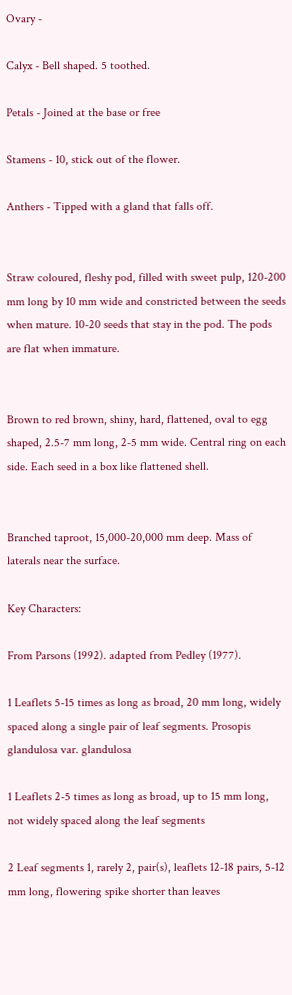Ovary -

Calyx - Bell shaped. 5 toothed.

Petals - Joined at the base or free

Stamens - 10, stick out of the flower.

Anthers - Tipped with a gland that falls off.


Straw coloured, fleshy pod, filled with sweet pulp, 120-200 mm long by 10 mm wide and constricted between the seeds when mature. 10-20 seeds that stay in the pod. The pods are flat when immature.


Brown to red brown, shiny, hard, flattened, oval to egg shaped, 2.5-7 mm long, 2-5 mm wide. Central ring on each side. Each seed in a box like flattened shell.


Branched taproot, 15,000-20,000 mm deep. Mass of laterals near the surface.

Key Characters:

From Parsons (1992). adapted from Pedley (1977).

1 Leaflets 5-15 times as long as broad, 20 mm long, widely spaced along a single pair of leaf segments. Prosopis glandulosa var. glandulosa

1 Leaflets 2-5 times as long as broad, up to 15 mm long, not widely spaced along the leaf segments

2 Leaf segments 1, rarely 2, pair(s), leaflets 12-18 pairs, 5-12 mm long, flowering spike shorter than leaves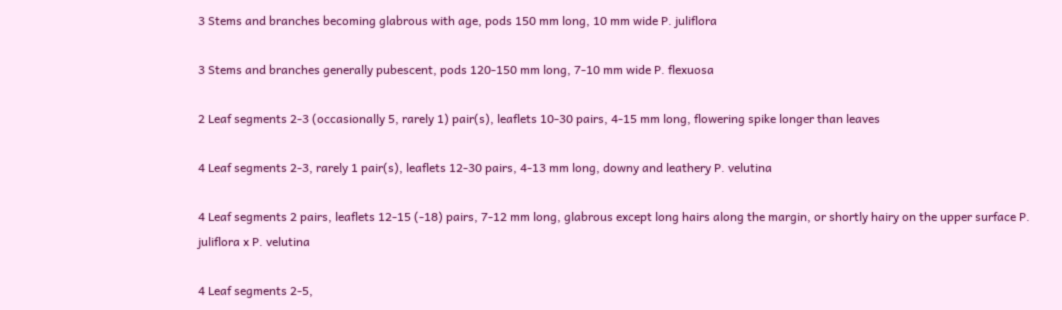3 Stems and branches becoming glabrous with age, pods 150 mm long, 10 mm wide P. juliflora

3 Stems and branches generally pubescent, pods 120-150 mm long, 7-10 mm wide P. flexuosa

2 Leaf segments 2-3 (occasionally 5, rarely 1) pair(s), leaflets 10-30 pairs, 4-15 mm long, flowering spike longer than leaves

4 Leaf segments 2-3, rarely 1 pair(s), leaflets 12-30 pairs, 4-13 mm long, downy and leathery P. velutina

4 Leaf segments 2 pairs, leaflets 12-15 (-18) pairs, 7-12 mm long, glabrous except long hairs along the margin, or shortly hairy on the upper surface P. juliflora x P. velutina

4 Leaf segments 2-5,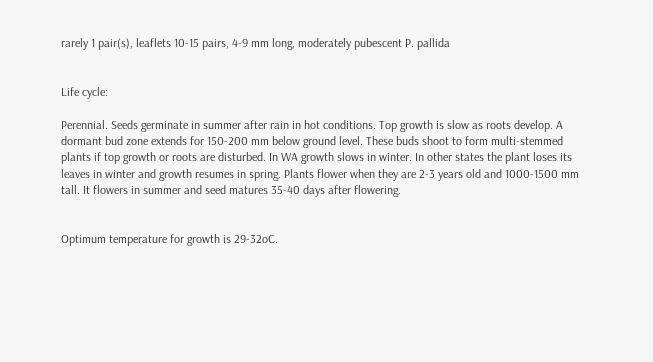rarely 1 pair(s), leaflets 10-15 pairs, 4-9 mm long, moderately pubescent P. pallida


Life cycle:

Perennial. Seeds germinate in summer after rain in hot conditions. Top growth is slow as roots develop. A dormant bud zone extends for 150-200 mm below ground level. These buds shoot to form multi-stemmed plants if top growth or roots are disturbed. In WA growth slows in winter. In other states the plant loses its leaves in winter and growth resumes in spring. Plants flower when they are 2-3 years old and 1000-1500 mm tall. It flowers in summer and seed matures 35-40 days after flowering.


Optimum temperature for growth is 29-32oC.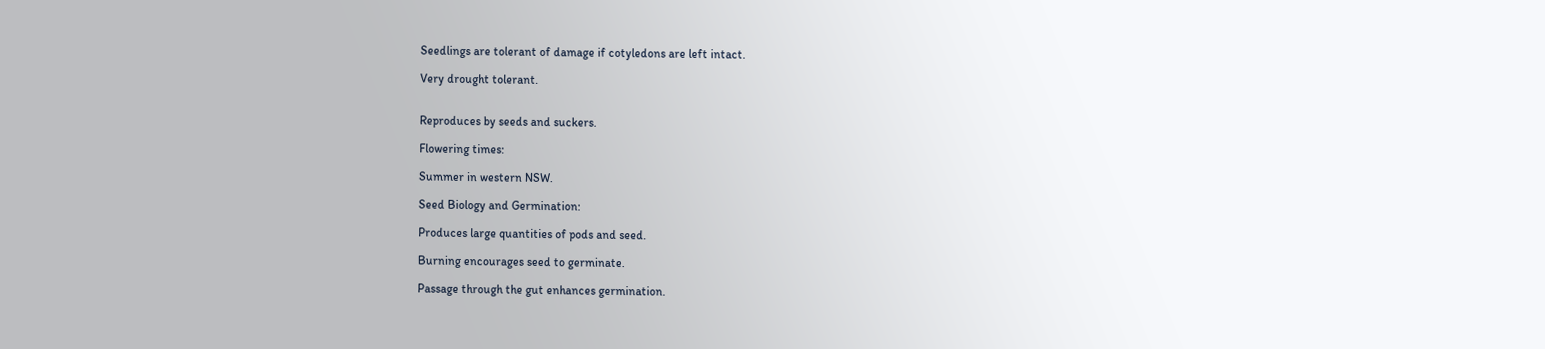Seedlings are tolerant of damage if cotyledons are left intact.

Very drought tolerant.


Reproduces by seeds and suckers.

Flowering times:

Summer in western NSW.

Seed Biology and Germination:

Produces large quantities of pods and seed.

Burning encourages seed to germinate.

Passage through the gut enhances germination.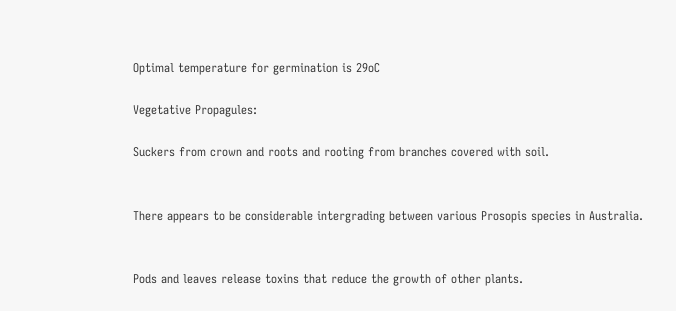Optimal temperature for germination is 29oC

Vegetative Propagules:

Suckers from crown and roots and rooting from branches covered with soil.


There appears to be considerable intergrading between various Prosopis species in Australia.


Pods and leaves release toxins that reduce the growth of other plants.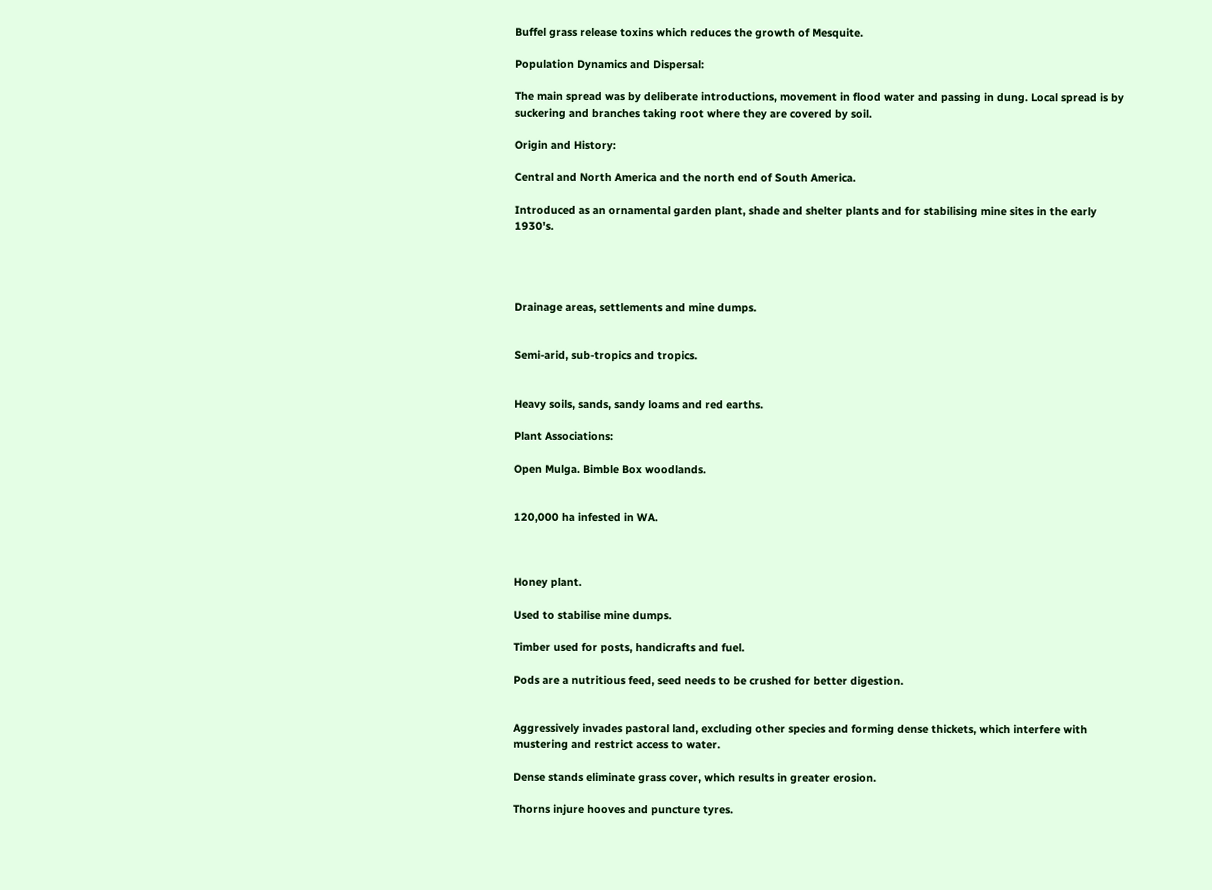Buffel grass release toxins which reduces the growth of Mesquite.

Population Dynamics and Dispersal:

The main spread was by deliberate introductions, movement in flood water and passing in dung. Local spread is by suckering and branches taking root where they are covered by soil.

Origin and History:

Central and North America and the north end of South America.

Introduced as an ornamental garden plant, shade and shelter plants and for stabilising mine sites in the early 1930's.




Drainage areas, settlements and mine dumps.


Semi-arid, sub-tropics and tropics.


Heavy soils, sands, sandy loams and red earths.

Plant Associations:

Open Mulga. Bimble Box woodlands.


120,000 ha infested in WA.



Honey plant.

Used to stabilise mine dumps.

Timber used for posts, handicrafts and fuel.

Pods are a nutritious feed, seed needs to be crushed for better digestion.


Aggressively invades pastoral land, excluding other species and forming dense thickets, which interfere with mustering and restrict access to water.

Dense stands eliminate grass cover, which results in greater erosion.

Thorns injure hooves and puncture tyres.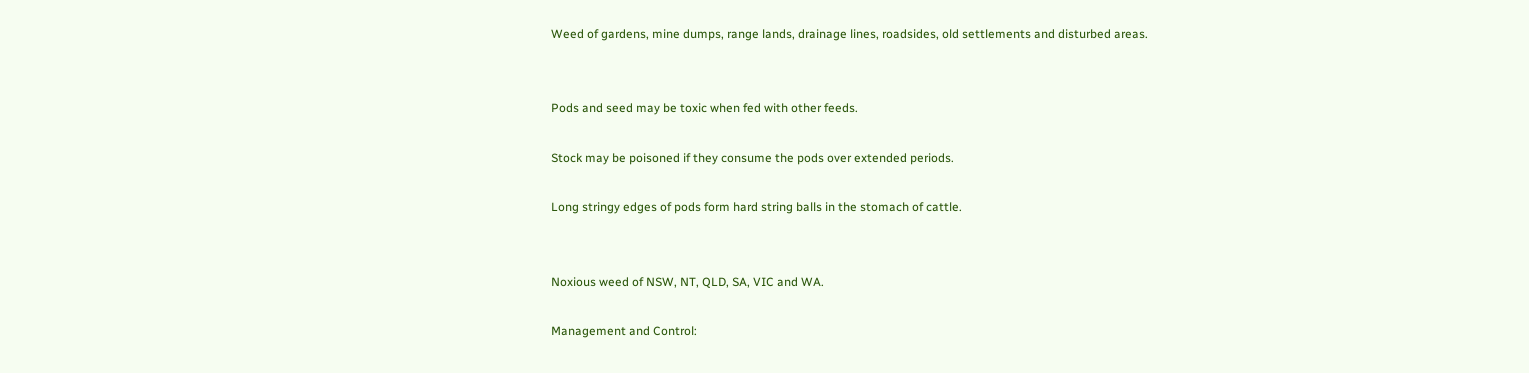Weed of gardens, mine dumps, range lands, drainage lines, roadsides, old settlements and disturbed areas.


Pods and seed may be toxic when fed with other feeds.

Stock may be poisoned if they consume the pods over extended periods.

Long stringy edges of pods form hard string balls in the stomach of cattle.


Noxious weed of NSW, NT, QLD, SA, VIC and WA.

Management and Control: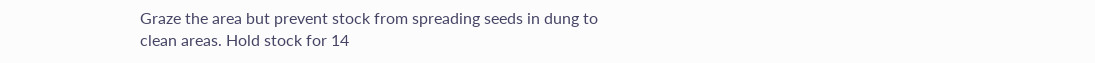Graze the area but prevent stock from spreading seeds in dung to clean areas. Hold stock for 14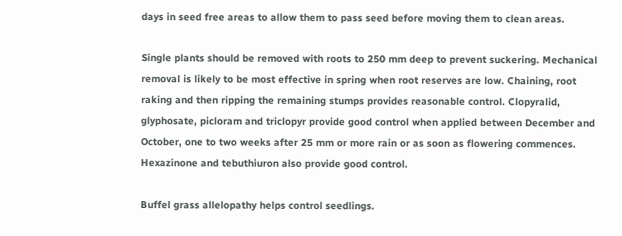days in seed free areas to allow them to pass seed before moving them to clean areas.

Single plants should be removed with roots to 250 mm deep to prevent suckering. Mechanical removal is likely to be most effective in spring when root reserves are low. Chaining, root raking and then ripping the remaining stumps provides reasonable control. Clopyralid, glyphosate, picloram and triclopyr provide good control when applied between December and October, one to two weeks after 25 mm or more rain or as soon as flowering commences. Hexazinone and tebuthiuron also provide good control.

Buffel grass allelopathy helps control seedlings.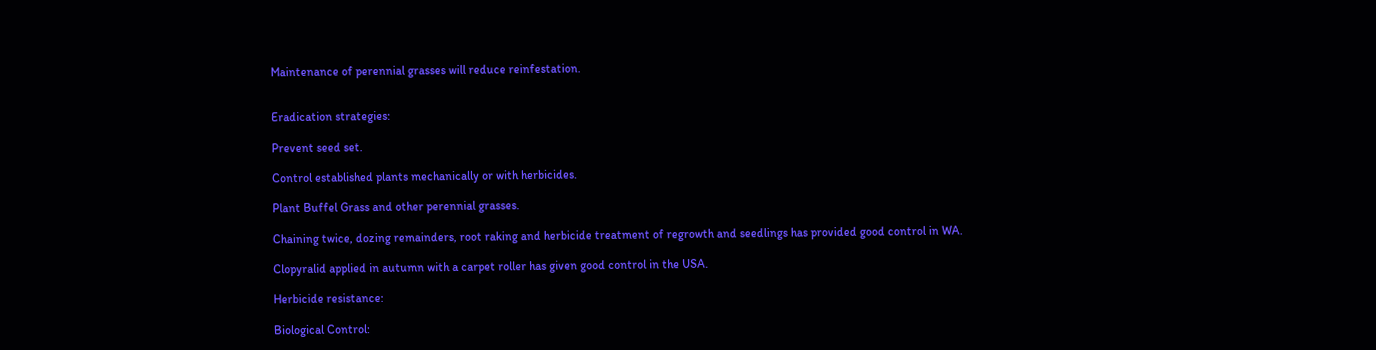Maintenance of perennial grasses will reduce reinfestation.


Eradication strategies:

Prevent seed set.

Control established plants mechanically or with herbicides.

Plant Buffel Grass and other perennial grasses.

Chaining twice, dozing remainders, root raking and herbicide treatment of regrowth and seedlings has provided good control in WA.

Clopyralid applied in autumn with a carpet roller has given good control in the USA.

Herbicide resistance:

Biological Control: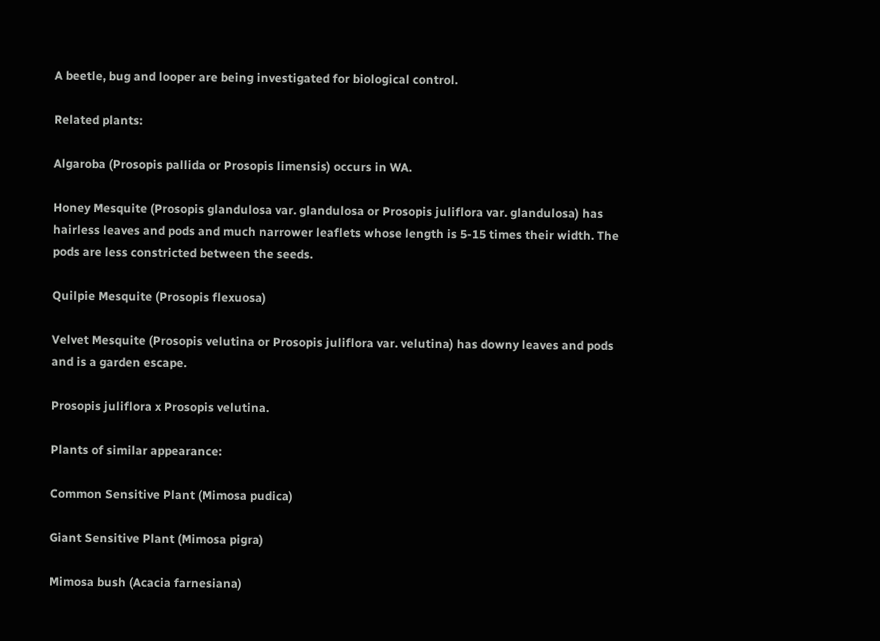A beetle, bug and looper are being investigated for biological control.

Related plants:

Algaroba (Prosopis pallida or Prosopis limensis) occurs in WA.

Honey Mesquite (Prosopis glandulosa var. glandulosa or Prosopis juliflora var. glandulosa) has hairless leaves and pods and much narrower leaflets whose length is 5-15 times their width. The pods are less constricted between the seeds.

Quilpie Mesquite (Prosopis flexuosa)

Velvet Mesquite (Prosopis velutina or Prosopis juliflora var. velutina) has downy leaves and pods and is a garden escape.

Prosopis juliflora x Prosopis velutina.

Plants of similar appearance:

Common Sensitive Plant (Mimosa pudica)

Giant Sensitive Plant (Mimosa pigra)

Mimosa bush (Acacia farnesiana)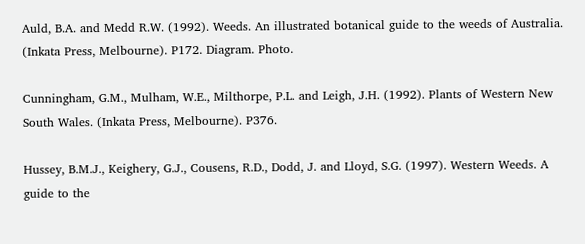Auld, B.A. and Medd R.W. (1992). Weeds. An illustrated botanical guide to the weeds of Australia. (Inkata Press, Melbourne). P172. Diagram. Photo.

Cunningham, G.M., Mulham, W.E., Milthorpe, P.L. and Leigh, J.H. (1992). Plants of Western New South Wales. (Inkata Press, Melbourne). P376.

Hussey, B.M.J., Keighery, G.J., Cousens, R.D., Dodd, J. and Lloyd, S.G. (1997). Western Weeds. A guide to the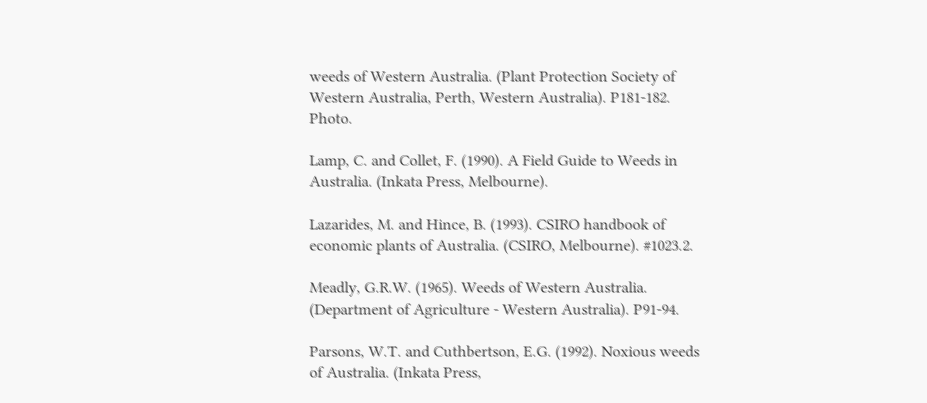weeds of Western Australia. (Plant Protection Society of Western Australia, Perth, Western Australia). P181-182. Photo.

Lamp, C. and Collet, F. (1990). A Field Guide to Weeds in Australia. (Inkata Press, Melbourne).

Lazarides, M. and Hince, B. (1993). CSIRO handbook of economic plants of Australia. (CSIRO, Melbourne). #1023.2.

Meadly, G.R.W. (1965). Weeds of Western Australia. (Department of Agriculture - Western Australia). P91-94.

Parsons, W.T. and Cuthbertson, E.G. (1992). Noxious weeds of Australia. (Inkata Press,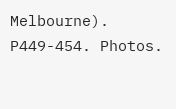Melbourne). P449-454. Photos.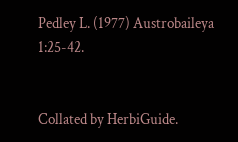Pedley L. (1977) Austrobaileya 1:25-42.


Collated by HerbiGuide.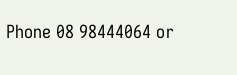Phone 08 98444064 or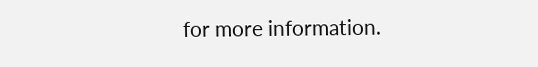for more information.